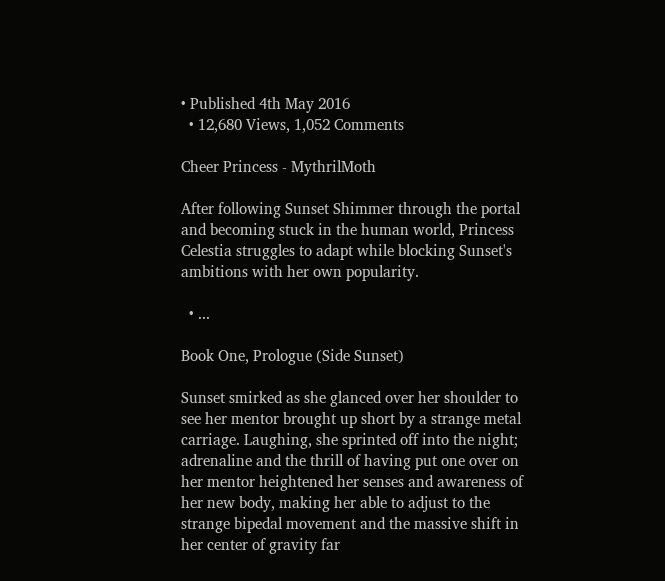• Published 4th May 2016
  • 12,680 Views, 1,052 Comments

Cheer Princess - MythrilMoth

After following Sunset Shimmer through the portal and becoming stuck in the human world, Princess Celestia struggles to adapt while blocking Sunset's ambitions with her own popularity.

  • ...

Book One, Prologue (Side Sunset)

Sunset smirked as she glanced over her shoulder to see her mentor brought up short by a strange metal carriage. Laughing, she sprinted off into the night; adrenaline and the thrill of having put one over on her mentor heightened her senses and awareness of her new body, making her able to adjust to the strange bipedal movement and the massive shift in her center of gravity far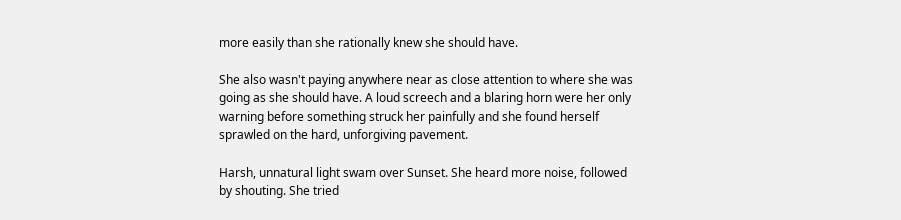more easily than she rationally knew she should have.

She also wasn't paying anywhere near as close attention to where she was going as she should have. A loud screech and a blaring horn were her only warning before something struck her painfully and she found herself sprawled on the hard, unforgiving pavement.

Harsh, unnatural light swam over Sunset. She heard more noise, followed by shouting. She tried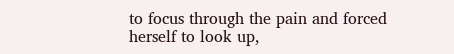to focus through the pain and forced herself to look up,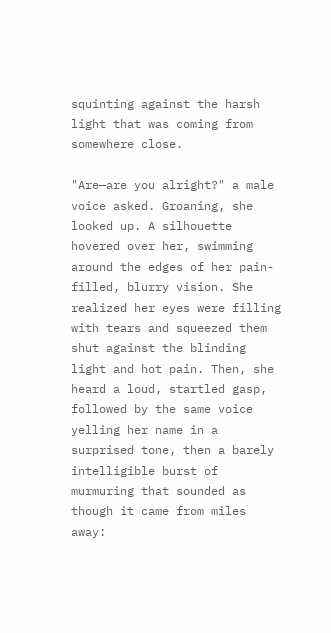squinting against the harsh light that was coming from somewhere close.

"Are—are you alright?" a male voice asked. Groaning, she looked up. A silhouette hovered over her, swimming around the edges of her pain-filled, blurry vision. She realized her eyes were filling with tears and squeezed them shut against the blinding light and hot pain. Then, she heard a loud, startled gasp, followed by the same voice yelling her name in a surprised tone, then a barely intelligible burst of murmuring that sounded as though it came from miles away: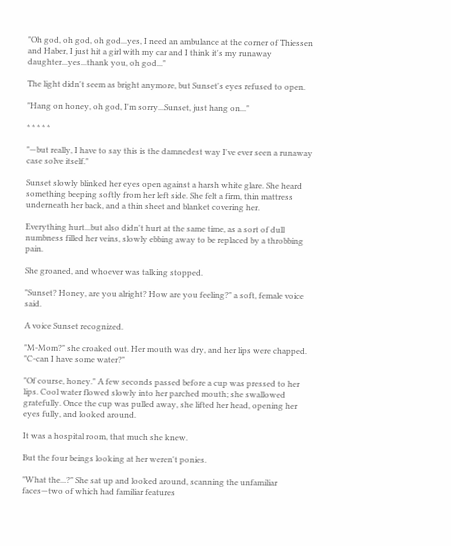"Oh god, oh god, oh god...yes, I need an ambulance at the corner of Thiessen and Haber, I just hit a girl with my car and I think it's my runaway daughter...yes...thank you, oh god..."

The light didn't seem as bright anymore, but Sunset's eyes refused to open.

"Hang on honey, oh god, I'm sorry...Sunset, just hang on..."

* * * * *

"—but really, I have to say this is the damnedest way I've ever seen a runaway case solve itself."

Sunset slowly blinked her eyes open against a harsh white glare. She heard something beeping softly from her left side. She felt a firm, thin mattress underneath her back, and a thin sheet and blanket covering her.

Everything hurt...but also didn't hurt at the same time, as a sort of dull numbness filled her veins, slowly ebbing away to be replaced by a throbbing pain.

She groaned, and whoever was talking stopped.

"Sunset? Honey, are you alright? How are you feeling?" a soft, female voice said.

A voice Sunset recognized.

"M-Mom?" she croaked out. Her mouth was dry, and her lips were chapped. "C-can I have some water?"

"Of course, honey." A few seconds passed before a cup was pressed to her lips. Cool water flowed slowly into her parched mouth; she swallowed gratefully. Once the cup was pulled away, she lifted her head, opening her eyes fully, and looked around.

It was a hospital room, that much she knew.

But the four beings looking at her weren't ponies.

"What the...?" She sat up and looked around, scanning the unfamiliar faces—two of which had familiar features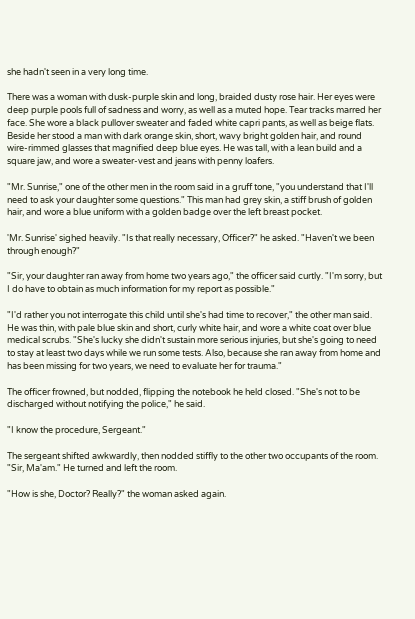she hadn't seen in a very long time.

There was a woman with dusk-purple skin and long, braided dusty rose hair. Her eyes were deep purple pools full of sadness and worry, as well as a muted hope. Tear tracks marred her face. She wore a black pullover sweater and faded white capri pants, as well as beige flats. Beside her stood a man with dark orange skin, short, wavy bright golden hair, and round wire-rimmed glasses that magnified deep blue eyes. He was tall, with a lean build and a square jaw, and wore a sweater-vest and jeans with penny loafers.

"Mr. Sunrise," one of the other men in the room said in a gruff tone, "you understand that I'll need to ask your daughter some questions." This man had grey skin, a stiff brush of golden hair, and wore a blue uniform with a golden badge over the left breast pocket.

'Mr. Sunrise' sighed heavily. "Is that really necessary, Officer?" he asked. "Haven't we been through enough?"

"Sir, your daughter ran away from home two years ago," the officer said curtly. "I'm sorry, but I do have to obtain as much information for my report as possible."

"I'd rather you not interrogate this child until she's had time to recover," the other man said. He was thin, with pale blue skin and short, curly white hair, and wore a white coat over blue medical scrubs. "She's lucky she didn't sustain more serious injuries, but she's going to need to stay at least two days while we run some tests. Also, because she ran away from home and has been missing for two years, we need to evaluate her for trauma."

The officer frowned, but nodded, flipping the notebook he held closed. "She's not to be discharged without notifying the police," he said.

"I know the procedure, Sergeant."

The sergeant shifted awkwardly, then nodded stiffly to the other two occupants of the room. "Sir, Ma'am." He turned and left the room.

"How is she, Doctor? Really?" the woman asked again.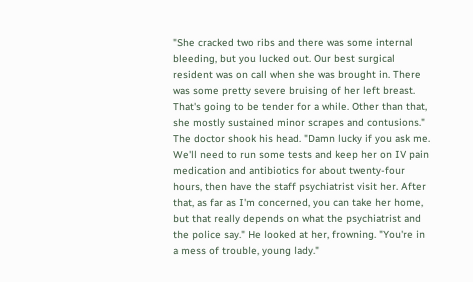"She cracked two ribs and there was some internal bleeding, but you lucked out. Our best surgical resident was on call when she was brought in. There was some pretty severe bruising of her left breast. That's going to be tender for a while. Other than that, she mostly sustained minor scrapes and contusions." The doctor shook his head. "Damn lucky if you ask me. We'll need to run some tests and keep her on IV pain medication and antibiotics for about twenty-four hours, then have the staff psychiatrist visit her. After that, as far as I'm concerned, you can take her home, but that really depends on what the psychiatrist and the police say." He looked at her, frowning. "You're in a mess of trouble, young lady."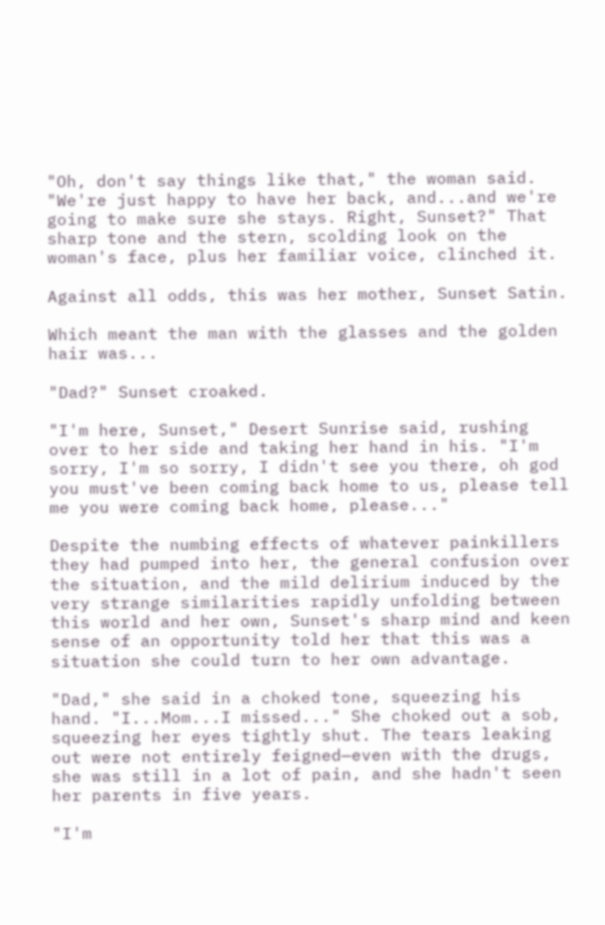"Oh, don't say things like that," the woman said. "We're just happy to have her back, and...and we're going to make sure she stays. Right, Sunset?" That sharp tone and the stern, scolding look on the woman's face, plus her familiar voice, clinched it.

Against all odds, this was her mother, Sunset Satin.

Which meant the man with the glasses and the golden hair was...

"Dad?" Sunset croaked.

"I'm here, Sunset," Desert Sunrise said, rushing over to her side and taking her hand in his. "I'm sorry, I'm so sorry, I didn't see you there, oh god you must've been coming back home to us, please tell me you were coming back home, please..."

Despite the numbing effects of whatever painkillers they had pumped into her, the general confusion over the situation, and the mild delirium induced by the very strange similarities rapidly unfolding between this world and her own, Sunset's sharp mind and keen sense of an opportunity told her that this was a situation she could turn to her own advantage.

"Dad," she said in a choked tone, squeezing his hand. "I...Mom...I missed..." She choked out a sob, squeezing her eyes tightly shut. The tears leaking out were not entirely feigned—even with the drugs, she was still in a lot of pain, and she hadn't seen her parents in five years.

"I'm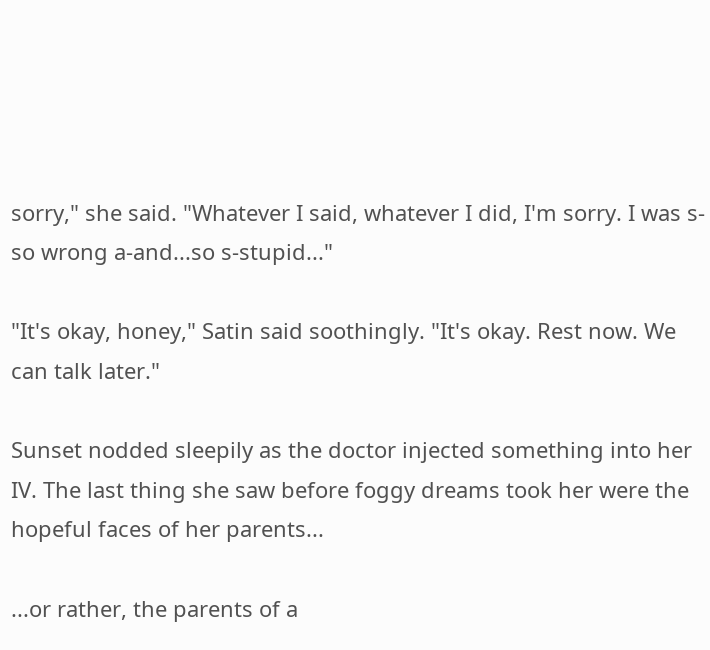sorry," she said. "Whatever I said, whatever I did, I'm sorry. I was s-so wrong a-and...so s-stupid..."

"It's okay, honey," Satin said soothingly. "It's okay. Rest now. We can talk later."

Sunset nodded sleepily as the doctor injected something into her IV. The last thing she saw before foggy dreams took her were the hopeful faces of her parents...

...or rather, the parents of a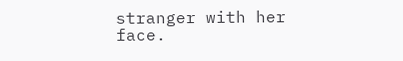stranger with her face.